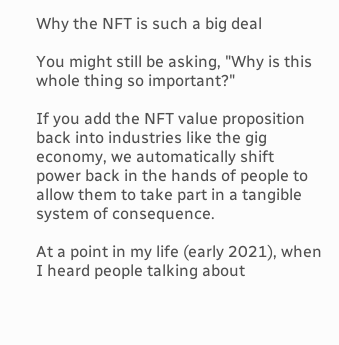Why the NFT is such a big deal

You might still be asking, "Why is this whole thing so important?"

If you add the NFT value proposition back into industries like the gig economy, we automatically shift power back in the hands of people to allow them to take part in a tangible system of consequence.

At a point in my life (early 2021), when I heard people talking about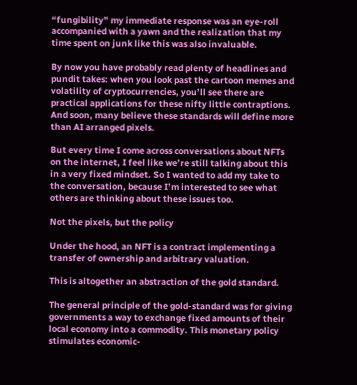“fungibility” my immediate response was an eye-roll accompanied with a yawn and the realization that my time spent on junk like this was also invaluable.

By now you have probably read plenty of headlines and pundit takes: when you look past the cartoon memes and volatility of cryptocurrencies, you’ll see there are practical applications for these nifty little contraptions. And soon, many believe these standards will define more than AI arranged pixels.

But every time I come across conversations about NFTs on the internet, I feel like we’re still talking about this in a very fixed mindset. So I wanted to add my take to the conversation, because I’m interested to see what others are thinking about these issues too.

Not the pixels, but the policy

Under the hood, an NFT is a contract implementing a transfer of ownership and arbitrary valuation.

This is altogether an abstraction of the gold standard.

The general principle of the gold-standard was for giving governments a way to exchange fixed amounts of their local economy into a commodity. This monetary policy stimulates economic-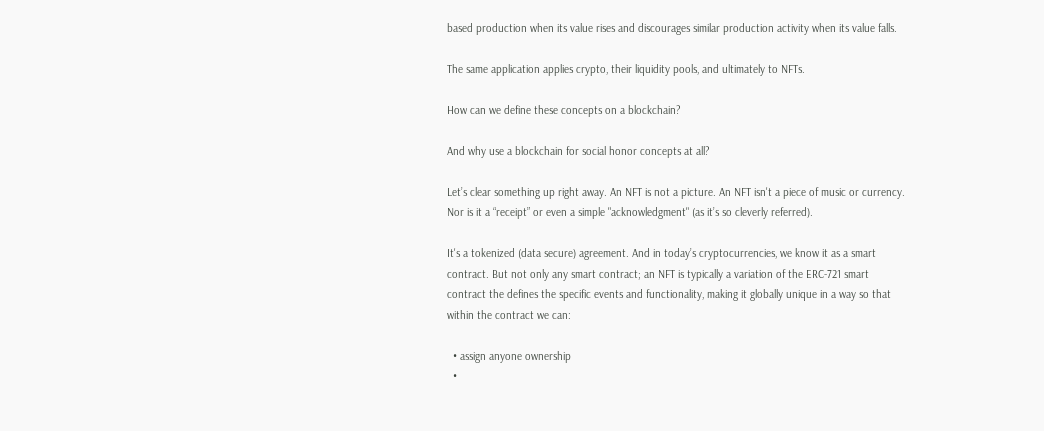based production when its value rises and discourages similar production activity when its value falls.

The same application applies crypto, their liquidity pools, and ultimately to NFTs.

How can we define these concepts on a blockchain?

And why use a blockchain for social honor concepts at all?

Let’s clear something up right away. An NFT is not a picture. An NFT isn't a piece of music or currency. Nor is it a “receipt” or even a simple "acknowledgment" (as it’s so cleverly referred).

It's a tokenized (data secure) agreement. And in today’s cryptocurrencies, we know it as a smart contract. But not only any smart contract; an NFT is typically a variation of the ERC-721 smart contract the defines the specific events and functionality, making it globally unique in a way so that within the contract we can:

  • assign anyone ownership
  •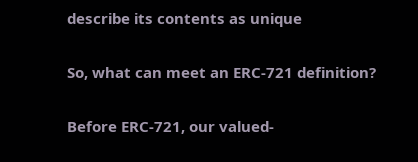describe its contents as unique

So, what can meet an ERC-721 definition?

Before ERC-721, our valued-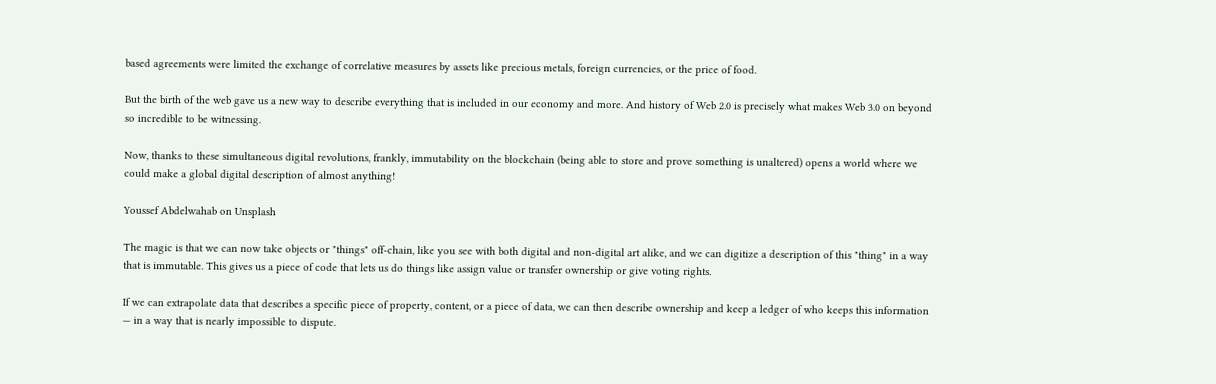based agreements were limited the exchange of correlative measures by assets like precious metals, foreign currencies, or the price of food.

But the birth of the web gave us a new way to describe everything that is included in our economy and more. And history of Web 2.0 is precisely what makes Web 3.0 on beyond so incredible to be witnessing.

Now, thanks to these simultaneous digital revolutions, frankly, immutability on the blockchain (being able to store and prove something is unaltered) opens a world where we could make a global digital description of almost anything!

Youssef Abdelwahab on Unsplash

The magic is that we can now take objects or "things" off-chain, like you see with both digital and non-digital art alike, and we can digitize a description of this "thing" in a way that is immutable. This gives us a piece of code that lets us do things like assign value or transfer ownership or give voting rights.

If we can extrapolate data that describes a specific piece of property, content, or a piece of data, we can then describe ownership and keep a ledger of who keeps this information — in a way that is nearly impossible to dispute.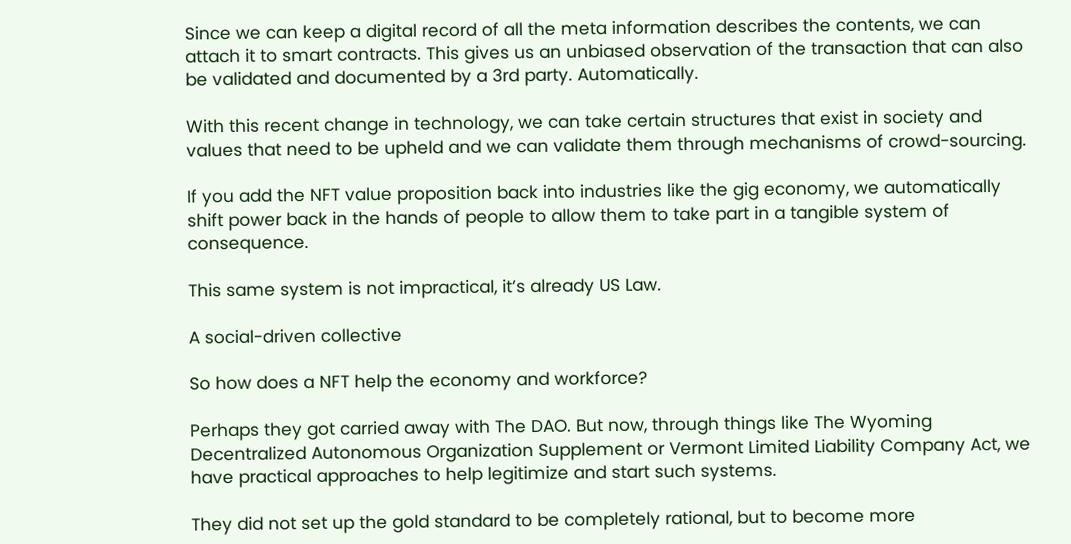Since we can keep a digital record of all the meta information describes the contents, we can attach it to smart contracts. This gives us an unbiased observation of the transaction that can also be validated and documented by a 3rd party. Automatically.

With this recent change in technology, we can take certain structures that exist in society and values that need to be upheld and we can validate them through mechanisms of crowd-sourcing.

If you add the NFT value proposition back into industries like the gig economy, we automatically shift power back in the hands of people to allow them to take part in a tangible system of consequence.

This same system is not impractical, it’s already US Law.

A social-driven collective

So how does a NFT help the economy and workforce?

Perhaps they got carried away with The DAO. But now, through things like The Wyoming Decentralized Autonomous Organization Supplement or Vermont Limited Liability Company Act, we have practical approaches to help legitimize and start such systems.

They did not set up the gold standard to be completely rational, but to become more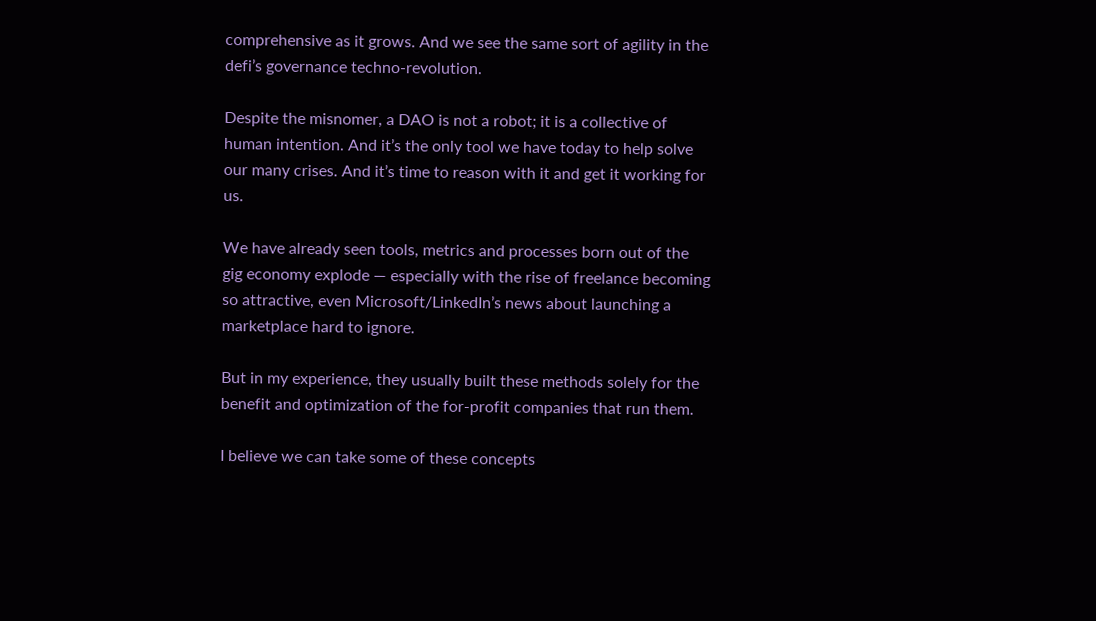comprehensive as it grows. And we see the same sort of agility in the defi’s governance techno-revolution.

Despite the misnomer, a DAO is not a robot; it is a collective of human intention. And it’s the only tool we have today to help solve our many crises. And it’s time to reason with it and get it working for us.

We have already seen tools, metrics and processes born out of the gig economy explode — especially with the rise of freelance becoming so attractive, even Microsoft/LinkedIn’s news about launching a marketplace hard to ignore.

But in my experience, they usually built these methods solely for the benefit and optimization of the for-profit companies that run them.

I believe we can take some of these concepts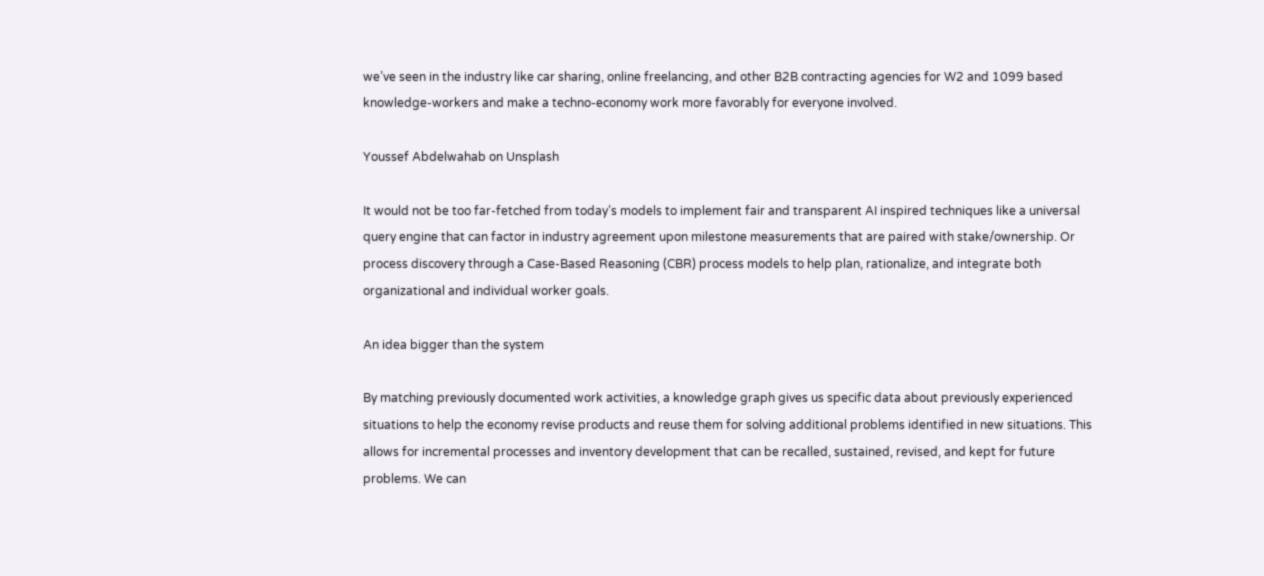we’ve seen in the industry like car sharing, online freelancing, and other B2B contracting agencies for W2 and 1099 based knowledge-workers and make a techno-economy work more favorably for everyone involved.

Youssef Abdelwahab on Unsplash

It would not be too far-fetched from today’s models to implement fair and transparent AI inspired techniques like a universal query engine that can factor in industry agreement upon milestone measurements that are paired with stake/ownership. Or process discovery through a Case-Based Reasoning (CBR) process models to help plan, rationalize, and integrate both organizational and individual worker goals.

An idea bigger than the system

By matching previously documented work activities, a knowledge graph gives us specific data about previously experienced situations to help the economy revise products and reuse them for solving additional problems identified in new situations. This allows for incremental processes and inventory development that can be recalled, sustained, revised, and kept for future problems. We can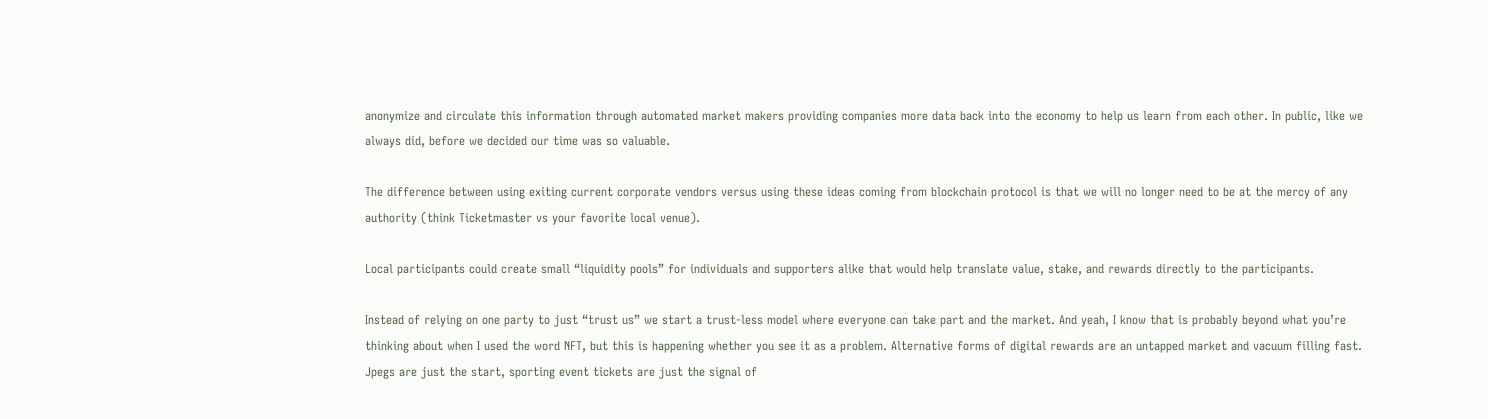anonymize and circulate this information through automated market makers providing companies more data back into the economy to help us learn from each other. In public, like we always did, before we decided our time was so valuable.

The difference between using exiting current corporate vendors versus using these ideas coming from blockchain protocol is that we will no longer need to be at the mercy of any authority (think Ticketmaster vs your favorite local venue).

Local participants could create small “liquidity pools” for individuals and supporters alike that would help translate value, stake, and rewards directly to the participants.

Instead of relying on one party to just “trust us” we start a trust-less model where everyone can take part and the market. And yeah, I know that is probably beyond what you’re thinking about when I used the word NFT, but this is happening whether you see it as a problem. Alternative forms of digital rewards are an untapped market and vacuum filling fast. Jpegs are just the start, sporting event tickets are just the signal of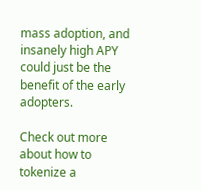mass adoption, and insanely high APY could just be the benefit of the early adopters.

Check out more about how to tokenize a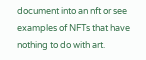document into an nft or see examples of NFTs that have nothing to do with art.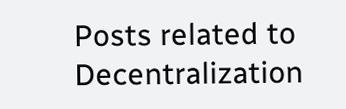Posts related to Decentralization